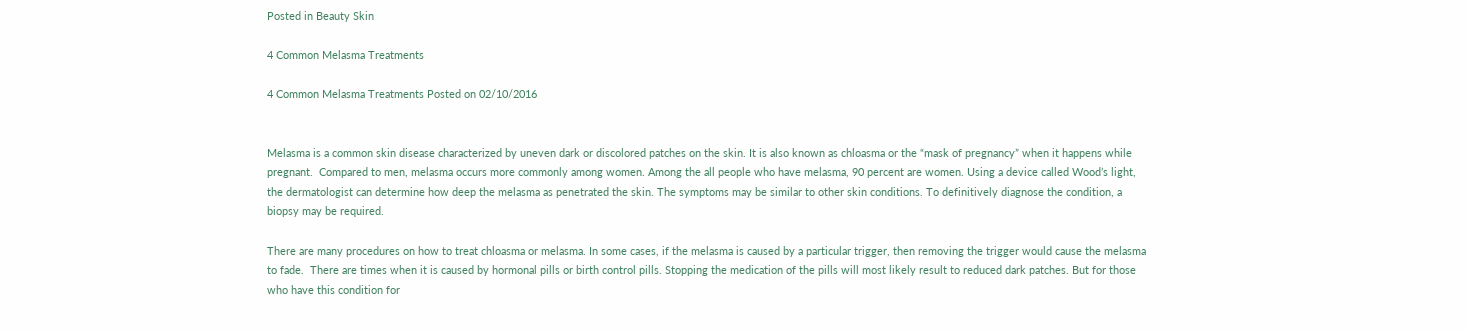Posted in Beauty Skin

4 Common Melasma Treatments

4 Common Melasma Treatments Posted on 02/10/2016


Melasma is a common skin disease characterized by uneven dark or discolored patches on the skin. It is also known as chloasma or the “mask of pregnancy” when it happens while pregnant.  Compared to men, melasma occurs more commonly among women. Among the all people who have melasma, 90 percent are women. Using a device called Wood’s light, the dermatologist can determine how deep the melasma as penetrated the skin. The symptoms may be similar to other skin conditions. To definitively diagnose the condition, a biopsy may be required.

There are many procedures on how to treat chloasma or melasma. In some cases, if the melasma is caused by a particular trigger, then removing the trigger would cause the melasma to fade.  There are times when it is caused by hormonal pills or birth control pills. Stopping the medication of the pills will most likely result to reduced dark patches. But for those who have this condition for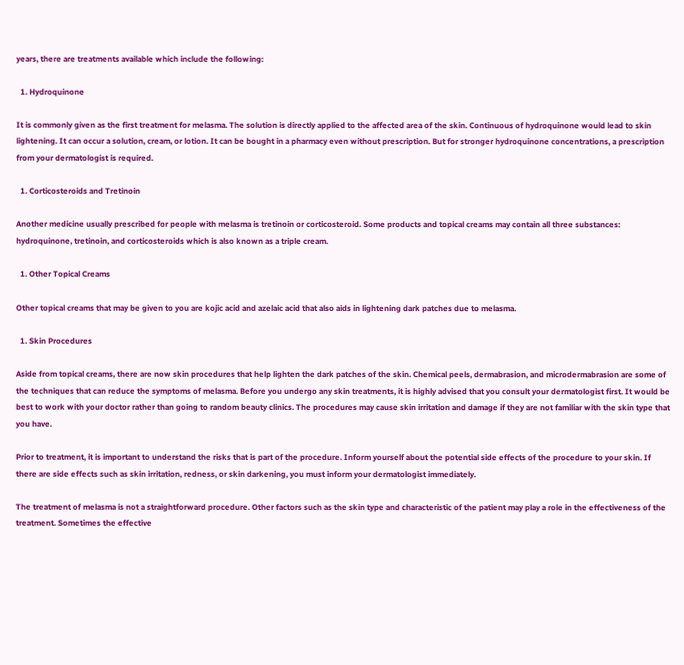years, there are treatments available which include the following:

  1. Hydroquinone

It is commonly given as the first treatment for melasma. The solution is directly applied to the affected area of the skin. Continuous of hydroquinone would lead to skin lightening. It can occur a solution, cream, or lotion. It can be bought in a pharmacy even without prescription. But for stronger hydroquinone concentrations, a prescription from your dermatologist is required.

  1. Corticosteroids and Tretinoin

Another medicine usually prescribed for people with melasma is tretinoin or corticosteroid. Some products and topical creams may contain all three substances: hydroquinone, tretinoin, and corticosteroids which is also known as a triple cream.

  1. Other Topical Creams

Other topical creams that may be given to you are kojic acid and azelaic acid that also aids in lightening dark patches due to melasma.

  1. Skin Procedures

Aside from topical creams, there are now skin procedures that help lighten the dark patches of the skin. Chemical peels, dermabrasion, and microdermabrasion are some of the techniques that can reduce the symptoms of melasma. Before you undergo any skin treatments, it is highly advised that you consult your dermatologist first. It would be best to work with your doctor rather than going to random beauty clinics. The procedures may cause skin irritation and damage if they are not familiar with the skin type that you have.

Prior to treatment, it is important to understand the risks that is part of the procedure. Inform yourself about the potential side effects of the procedure to your skin. If there are side effects such as skin irritation, redness, or skin darkening, you must inform your dermatologist immediately.

The treatment of melasma is not a straightforward procedure. Other factors such as the skin type and characteristic of the patient may play a role in the effectiveness of the treatment. Sometimes the effective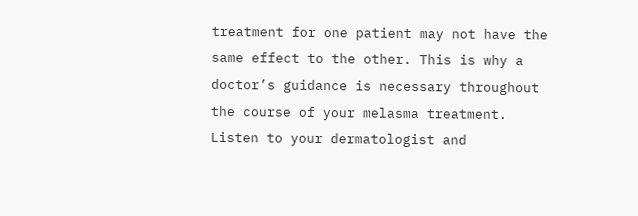treatment for one patient may not have the same effect to the other. This is why a doctor’s guidance is necessary throughout the course of your melasma treatment. Listen to your dermatologist and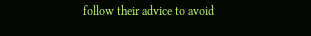follow their advice to avoid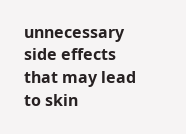unnecessary side effects that may lead to skin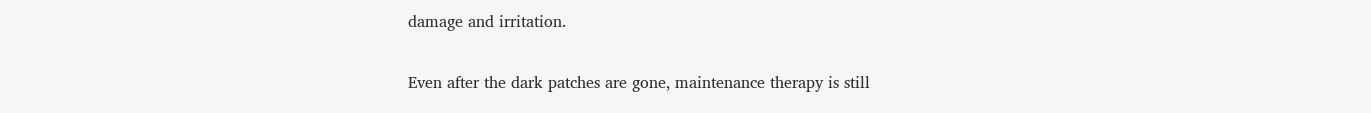damage and irritation.

Even after the dark patches are gone, maintenance therapy is still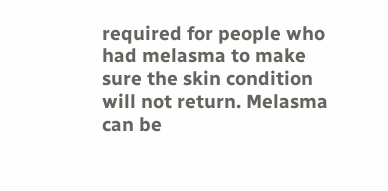required for people who had melasma to make sure the skin condition will not return. Melasma can be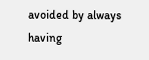avoided by always having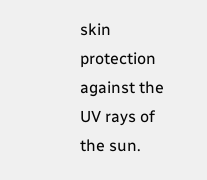skin protection against the UV rays of the sun.